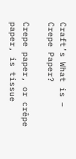Craft’s What is – Crepe Paper?

Crepe paper, or crêpe paper, is tissue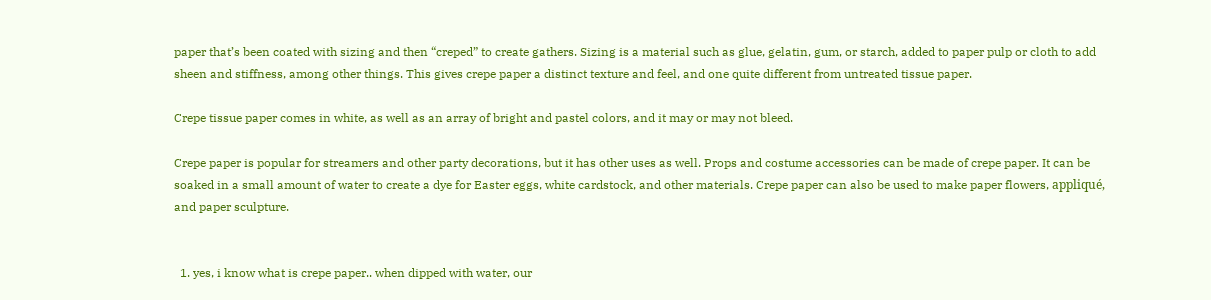paper that’s been coated with sizing and then “creped” to create gathers. Sizing is a material such as glue, gelatin, gum, or starch, added to paper pulp or cloth to add sheen and stiffness, among other things. This gives crepe paper a distinct texture and feel, and one quite different from untreated tissue paper.

Crepe tissue paper comes in white, as well as an array of bright and pastel colors, and it may or may not bleed.

Crepe paper is popular for streamers and other party decorations, but it has other uses as well. Props and costume accessories can be made of crepe paper. It can be soaked in a small amount of water to create a dye for Easter eggs, white cardstock, and other materials. Crepe paper can also be used to make paper flowers, appliqué, and paper sculpture.


  1. yes, i know what is crepe paper.. when dipped with water, our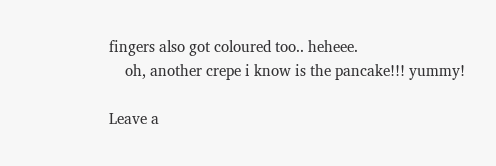fingers also got coloured too.. heheee.
    oh, another crepe i know is the pancake!!! yummy!

Leave a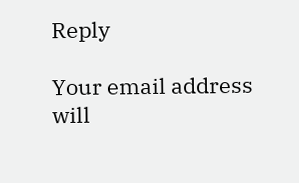Reply

Your email address will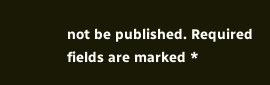not be published. Required fields are marked *